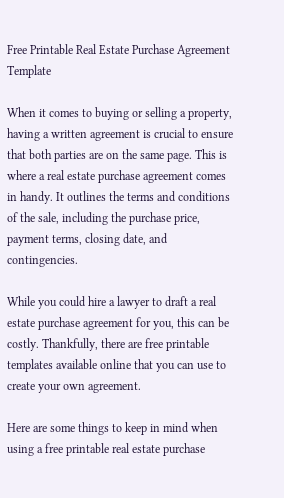Free Printable Real Estate Purchase Agreement Template

When it comes to buying or selling a property, having a written agreement is crucial to ensure that both parties are on the same page. This is where a real estate purchase agreement comes in handy. It outlines the terms and conditions of the sale, including the purchase price, payment terms, closing date, and contingencies.

While you could hire a lawyer to draft a real estate purchase agreement for you, this can be costly. Thankfully, there are free printable templates available online that you can use to create your own agreement.

Here are some things to keep in mind when using a free printable real estate purchase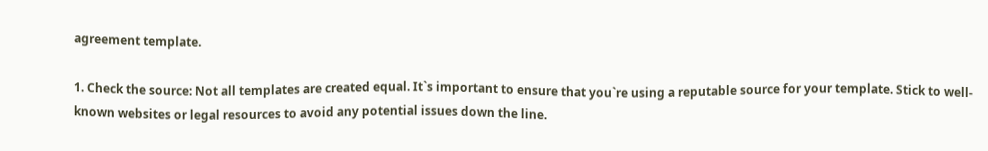agreement template.

1. Check the source: Not all templates are created equal. It`s important to ensure that you`re using a reputable source for your template. Stick to well-known websites or legal resources to avoid any potential issues down the line.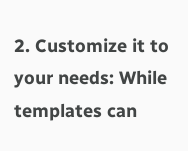2. Customize it to your needs: While templates can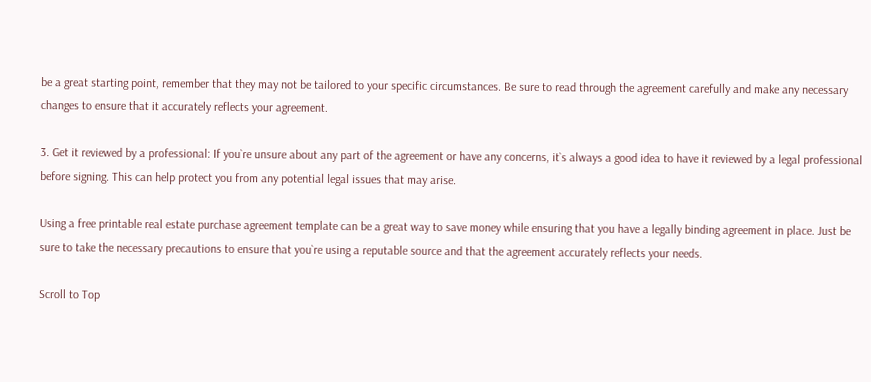be a great starting point, remember that they may not be tailored to your specific circumstances. Be sure to read through the agreement carefully and make any necessary changes to ensure that it accurately reflects your agreement.

3. Get it reviewed by a professional: If you`re unsure about any part of the agreement or have any concerns, it`s always a good idea to have it reviewed by a legal professional before signing. This can help protect you from any potential legal issues that may arise.

Using a free printable real estate purchase agreement template can be a great way to save money while ensuring that you have a legally binding agreement in place. Just be sure to take the necessary precautions to ensure that you`re using a reputable source and that the agreement accurately reflects your needs.

Scroll to Top